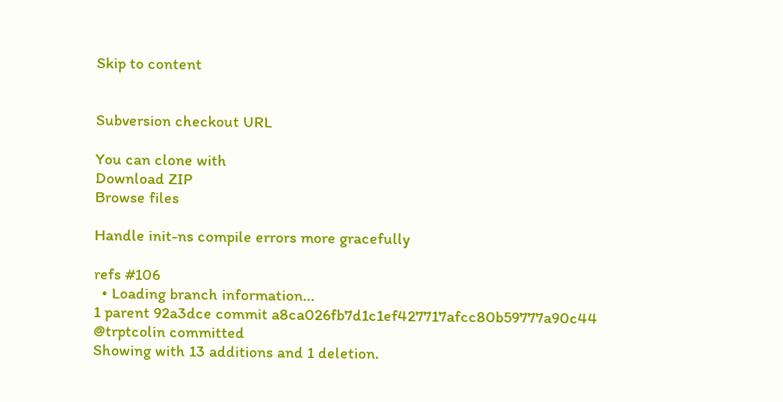Skip to content


Subversion checkout URL

You can clone with
Download ZIP
Browse files

Handle init-ns compile errors more gracefully

refs #106
  • Loading branch information...
1 parent 92a3dce commit a8ca026fb7d1c1ef427717afcc80b59777a90c44 @trptcolin committed
Showing with 13 additions and 1 deletion.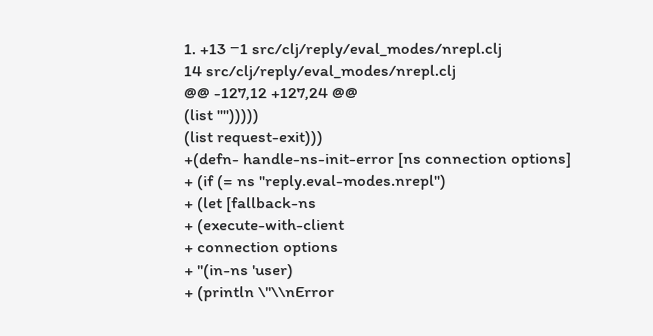1. +13 −1 src/clj/reply/eval_modes/nrepl.clj
14 src/clj/reply/eval_modes/nrepl.clj
@@ -127,12 +127,24 @@
(list "")))))
(list request-exit)))
+(defn- handle-ns-init-error [ns connection options]
+ (if (= ns "reply.eval-modes.nrepl")
+ (let [fallback-ns
+ (execute-with-client
+ connection options
+ "(in-ns 'user)
+ (println \"\\nError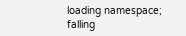loading namespace; falling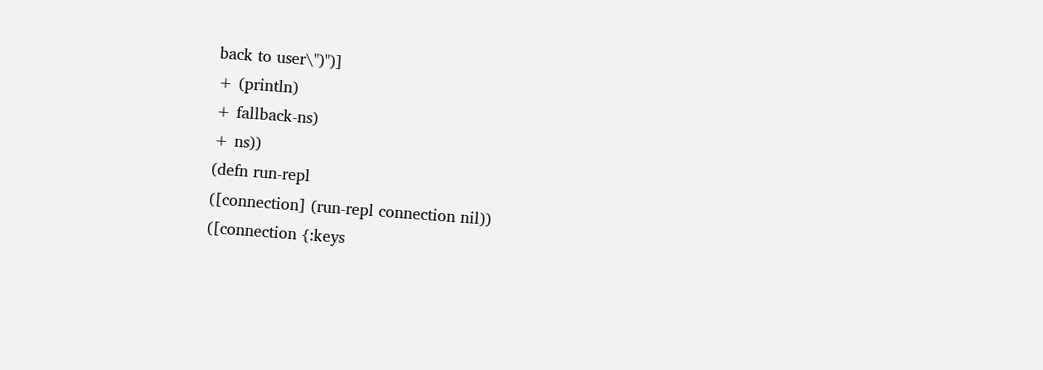back to user\")")]
+ (println)
+ fallback-ns)
+ ns))
(defn run-repl
([connection] (run-repl connection nil))
([connection {:keys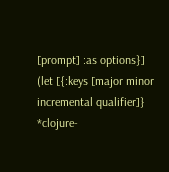[prompt] :as options}]
(let [{:keys [major minor incremental qualifier]} *clojure-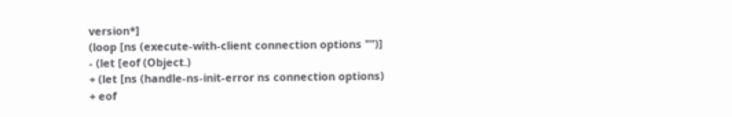version*]
(loop [ns (execute-with-client connection options "")]
- (let [eof (Object.)
+ (let [ns (handle-ns-init-error ns connection options)
+ eof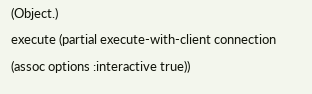(Object.)
execute (partial execute-with-client connection
(assoc options :interactive true))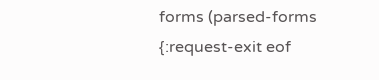forms (parsed-forms {:request-exit eof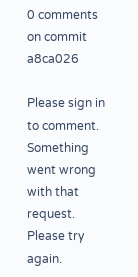0 comments on commit a8ca026

Please sign in to comment.
Something went wrong with that request. Please try again.